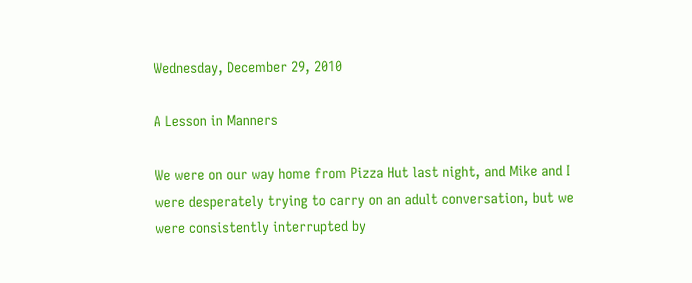Wednesday, December 29, 2010

A Lesson in Manners

We were on our way home from Pizza Hut last night, and Mike and I were desperately trying to carry on an adult conversation, but we were consistently interrupted by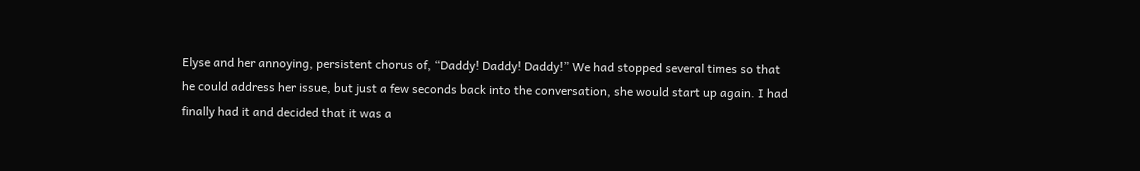Elyse and her annoying, persistent chorus of, “Daddy! Daddy! Daddy!” We had stopped several times so that he could address her issue, but just a few seconds back into the conversation, she would start up again. I had finally had it and decided that it was a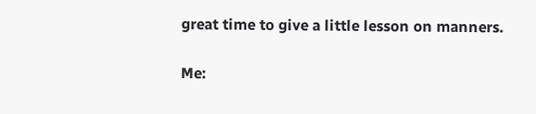great time to give a little lesson on manners.

Me: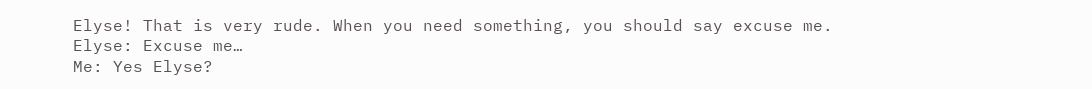Elyse! That is very rude. When you need something, you should say excuse me.
Elyse: Excuse me…
Me: Yes Elyse?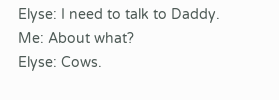Elyse: I need to talk to Daddy.
Me: About what?
Elyse: Cows.